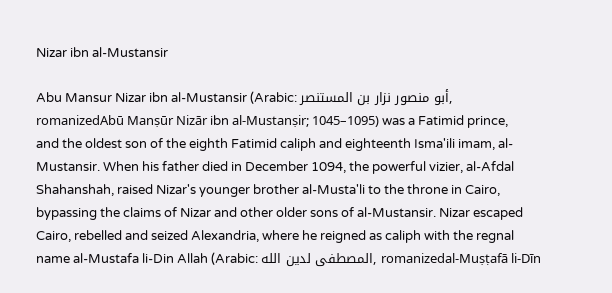Nizar ibn al-Mustansir

Abu Mansur Nizar ibn al-Mustansir (Arabic: أبو منصور نزار بن المستنصر, romanizedAbū Manṣūr Nizār ibn al-Mustanṣir; 1045–1095) was a Fatimid prince, and the oldest son of the eighth Fatimid caliph and eighteenth Isma'ili imam, al-Mustansir. When his father died in December 1094, the powerful vizier, al-Afdal Shahanshah, raised Nizar's younger brother al-Musta'li to the throne in Cairo, bypassing the claims of Nizar and other older sons of al-Mustansir. Nizar escaped Cairo, rebelled and seized Alexandria, where he reigned as caliph with the regnal name al-Mustafa li-Din Allah (Arabic: المصطفى لدين الله, romanizedal-Muṣṭafā li-Dīn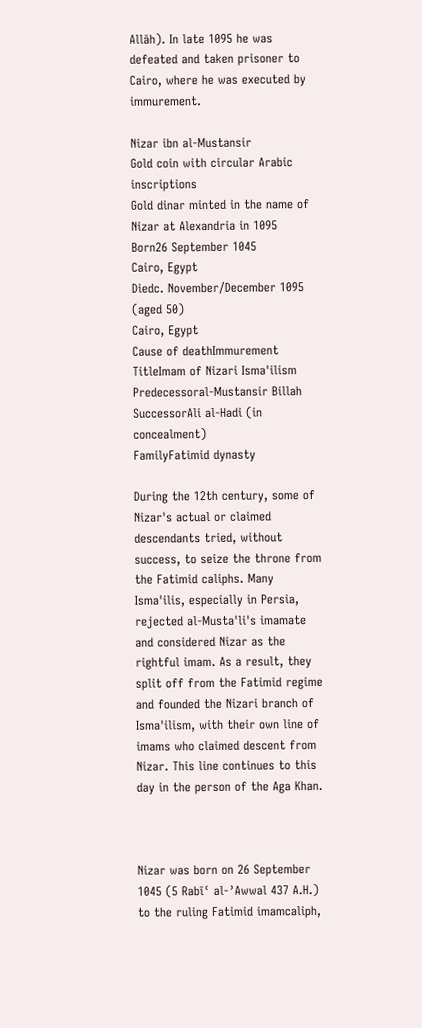Allāh). In late 1095 he was defeated and taken prisoner to Cairo, where he was executed by immurement.

Nizar ibn al-Mustansir
Gold coin with circular Arabic inscriptions
Gold dinar minted in the name of Nizar at Alexandria in 1095
Born26 September 1045
Cairo, Egypt
Diedc. November/December 1095 (aged 50)
Cairo, Egypt
Cause of deathImmurement
TitleImam of Nizari Isma'ilism
Predecessoral-Mustansir Billah
SuccessorAli al-Hadi (in concealment)
FamilyFatimid dynasty

During the 12th century, some of Nizar's actual or claimed descendants tried, without success, to seize the throne from the Fatimid caliphs. Many Isma'ilis, especially in Persia, rejected al-Musta'li's imamate and considered Nizar as the rightful imam. As a result, they split off from the Fatimid regime and founded the Nizari branch of Isma'ilism, with their own line of imams who claimed descent from Nizar. This line continues to this day in the person of the Aga Khan.



Nizar was born on 26 September 1045 (5 Rabīʿ al-ʾAwwal 437 A.H.) to the ruling Fatimid imamcaliph,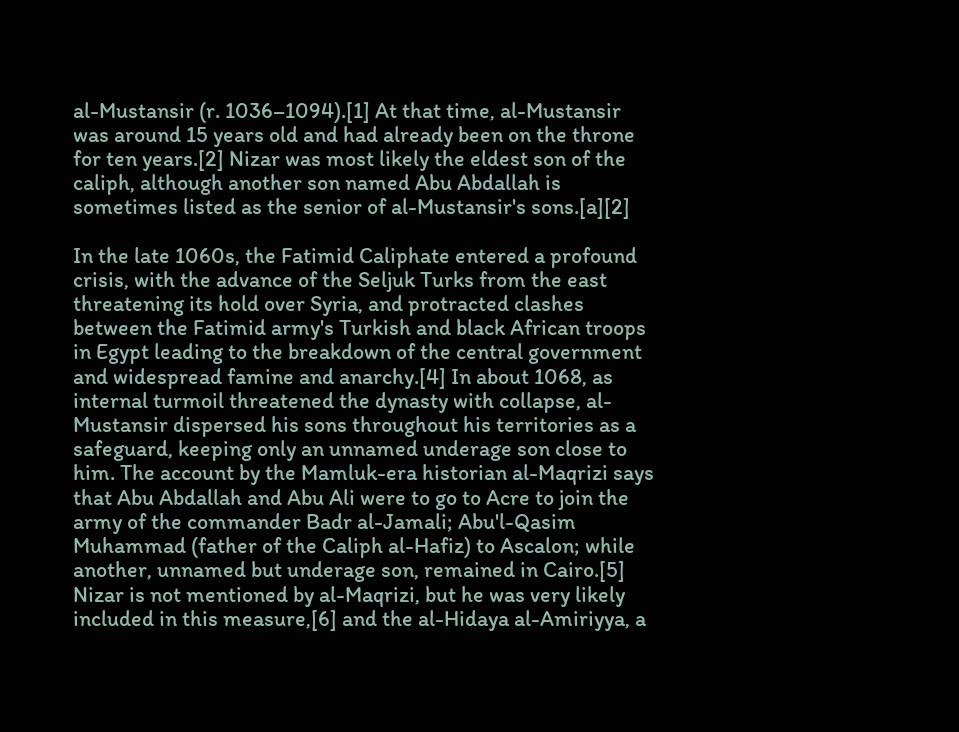al-Mustansir (r. 1036–1094).[1] At that time, al-Mustansir was around 15 years old and had already been on the throne for ten years.[2] Nizar was most likely the eldest son of the caliph, although another son named Abu Abdallah is sometimes listed as the senior of al-Mustansir's sons.[a][2]

In the late 1060s, the Fatimid Caliphate entered a profound crisis, with the advance of the Seljuk Turks from the east threatening its hold over Syria, and protracted clashes between the Fatimid army's Turkish and black African troops in Egypt leading to the breakdown of the central government and widespread famine and anarchy.[4] In about 1068, as internal turmoil threatened the dynasty with collapse, al-Mustansir dispersed his sons throughout his territories as a safeguard, keeping only an unnamed underage son close to him. The account by the Mamluk-era historian al-Maqrizi says that Abu Abdallah and Abu Ali were to go to Acre to join the army of the commander Badr al-Jamali; Abu'l-Qasim Muhammad (father of the Caliph al-Hafiz) to Ascalon; while another, unnamed but underage son, remained in Cairo.[5] Nizar is not mentioned by al-Maqrizi, but he was very likely included in this measure,[6] and the al-Hidaya al-Amiriyya, a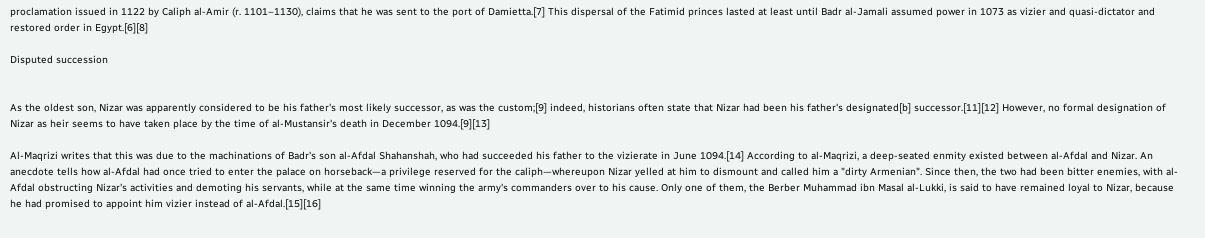proclamation issued in 1122 by Caliph al-Amir (r. 1101–1130), claims that he was sent to the port of Damietta.[7] This dispersal of the Fatimid princes lasted at least until Badr al-Jamali assumed power in 1073 as vizier and quasi-dictator and restored order in Egypt.[6][8]

Disputed succession


As the oldest son, Nizar was apparently considered to be his father's most likely successor, as was the custom;[9] indeed, historians often state that Nizar had been his father's designated[b] successor.[11][12] However, no formal designation of Nizar as heir seems to have taken place by the time of al-Mustansir's death in December 1094.[9][13]

Al-Maqrizi writes that this was due to the machinations of Badr's son al-Afdal Shahanshah, who had succeeded his father to the vizierate in June 1094.[14] According to al-Maqrizi, a deep-seated enmity existed between al-Afdal and Nizar. An anecdote tells how al-Afdal had once tried to enter the palace on horseback—a privilege reserved for the caliph—whereupon Nizar yelled at him to dismount and called him a "dirty Armenian". Since then, the two had been bitter enemies, with al-Afdal obstructing Nizar's activities and demoting his servants, while at the same time winning the army's commanders over to his cause. Only one of them, the Berber Muhammad ibn Masal al-Lukki, is said to have remained loyal to Nizar, because he had promised to appoint him vizier instead of al-Afdal.[15][16]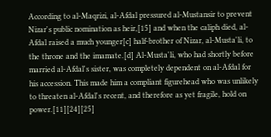According to al-Maqrizi, al-Afdal pressured al-Mustansir to prevent Nizar's public nomination as heir,[15] and when the caliph died, al-Afdal raised a much younger[c] half-brother of Nizar, al-Musta'li, to the throne and the imamate.[d] Al-Musta'li, who had shortly before married al-Afdal's sister, was completely dependent on al-Afdal for his accession. This made him a compliant figurehead who was unlikely to threaten al-Afdal's recent, and therefore as yet fragile, hold on power.[11][24][25]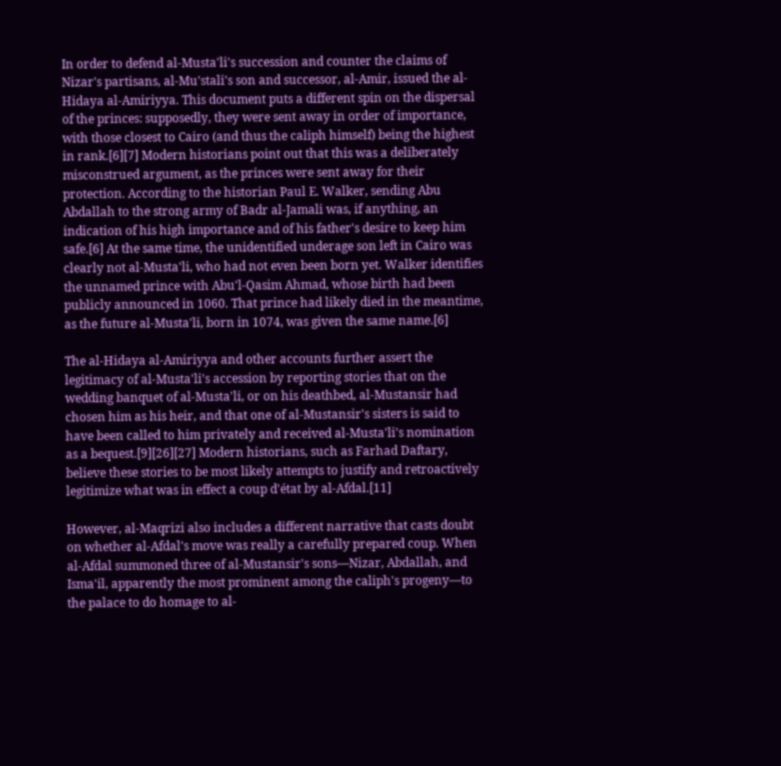In order to defend al-Musta'li's succession and counter the claims of Nizar's partisans, al-Mu'stali's son and successor, al-Amir, issued the al-Hidaya al-Amiriyya. This document puts a different spin on the dispersal of the princes: supposedly, they were sent away in order of importance, with those closest to Cairo (and thus the caliph himself) being the highest in rank.[6][7] Modern historians point out that this was a deliberately misconstrued argument, as the princes were sent away for their protection. According to the historian Paul E. Walker, sending Abu Abdallah to the strong army of Badr al-Jamali was, if anything, an indication of his high importance and of his father's desire to keep him safe.[6] At the same time, the unidentified underage son left in Cairo was clearly not al-Musta'li, who had not even been born yet. Walker identifies the unnamed prince with Abu'l-Qasim Ahmad, whose birth had been publicly announced in 1060. That prince had likely died in the meantime, as the future al-Musta'li, born in 1074, was given the same name.[6]

The al-Hidaya al-Amiriyya and other accounts further assert the legitimacy of al-Musta'li's accession by reporting stories that on the wedding banquet of al-Musta'li, or on his deathbed, al-Mustansir had chosen him as his heir, and that one of al-Mustansir's sisters is said to have been called to him privately and received al-Musta'li's nomination as a bequest.[9][26][27] Modern historians, such as Farhad Daftary, believe these stories to be most likely attempts to justify and retroactively legitimize what was in effect a coup d'état by al-Afdal.[11]

However, al-Maqrizi also includes a different narrative that casts doubt on whether al-Afdal's move was really a carefully prepared coup. When al-Afdal summoned three of al-Mustansir's sons—Nizar, Abdallah, and Isma'il, apparently the most prominent among the caliph's progeny—to the palace to do homage to al-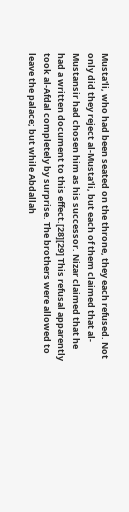Musta'li, who had been seated on the throne, they each refused. Not only did they reject al-Musta'li, but each of them claimed that al-Mustansir had chosen him as his successor. Nizar claimed that he had a written document to this effect.[28][29] This refusal apparently took al-Afdal completely by surprise. The brothers were allowed to leave the palace; but while Abdallah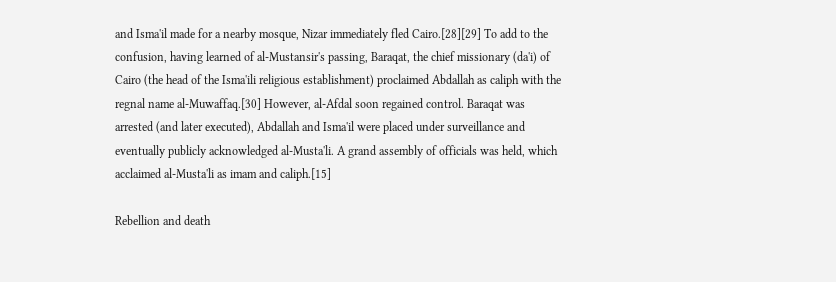and Isma'il made for a nearby mosque, Nizar immediately fled Cairo.[28][29] To add to the confusion, having learned of al-Mustansir's passing, Baraqat, the chief missionary (da'i) of Cairo (the head of the Isma'ili religious establishment) proclaimed Abdallah as caliph with the regnal name al-Muwaffaq.[30] However, al-Afdal soon regained control. Baraqat was arrested (and later executed), Abdallah and Isma'il were placed under surveillance and eventually publicly acknowledged al-Musta'li. A grand assembly of officials was held, which acclaimed al-Musta'li as imam and caliph.[15]

Rebellion and death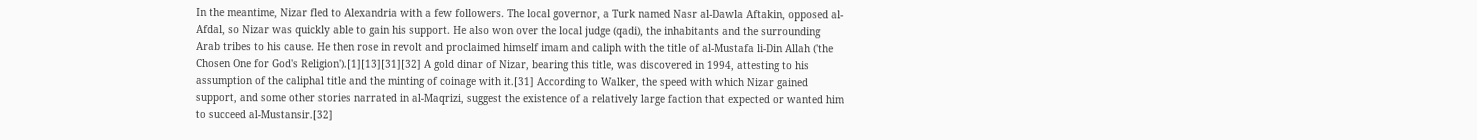In the meantime, Nizar fled to Alexandria with a few followers. The local governor, a Turk named Nasr al-Dawla Aftakin, opposed al-Afdal, so Nizar was quickly able to gain his support. He also won over the local judge (qadi), the inhabitants and the surrounding Arab tribes to his cause. He then rose in revolt and proclaimed himself imam and caliph with the title of al-Mustafa li-Din Allah ('the Chosen One for God's Religion').[1][13][31][32] A gold dinar of Nizar, bearing this title, was discovered in 1994, attesting to his assumption of the caliphal title and the minting of coinage with it.[31] According to Walker, the speed with which Nizar gained support, and some other stories narrated in al-Maqrizi, suggest the existence of a relatively large faction that expected or wanted him to succeed al-Mustansir.[32]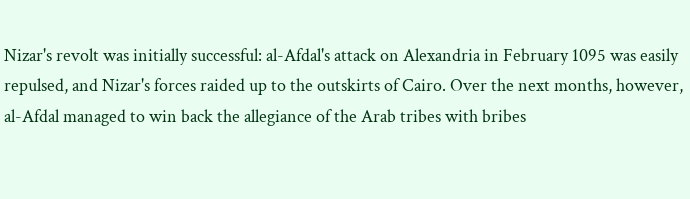Nizar's revolt was initially successful: al-Afdal's attack on Alexandria in February 1095 was easily repulsed, and Nizar's forces raided up to the outskirts of Cairo. Over the next months, however, al-Afdal managed to win back the allegiance of the Arab tribes with bribes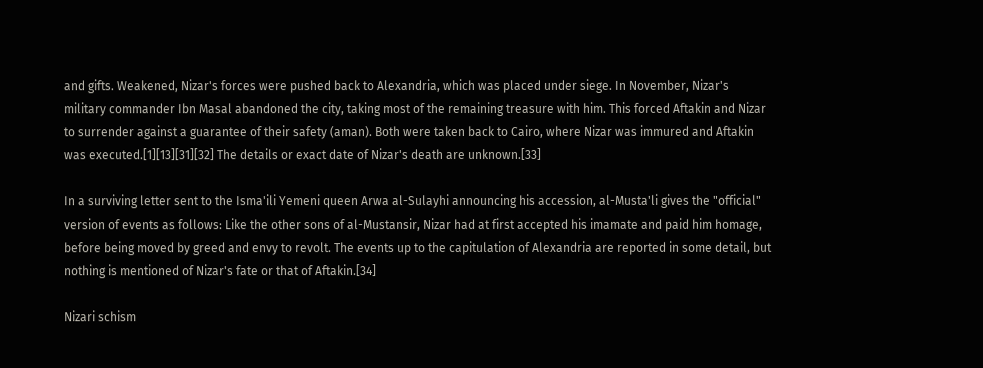and gifts. Weakened, Nizar's forces were pushed back to Alexandria, which was placed under siege. In November, Nizar's military commander Ibn Masal abandoned the city, taking most of the remaining treasure with him. This forced Aftakin and Nizar to surrender against a guarantee of their safety (aman). Both were taken back to Cairo, where Nizar was immured and Aftakin was executed.[1][13][31][32] The details or exact date of Nizar's death are unknown.[33]

In a surviving letter sent to the Isma'ili Yemeni queen Arwa al-Sulayhi announcing his accession, al-Musta'li gives the "official" version of events as follows: Like the other sons of al-Mustansir, Nizar had at first accepted his imamate and paid him homage, before being moved by greed and envy to revolt. The events up to the capitulation of Alexandria are reported in some detail, but nothing is mentioned of Nizar's fate or that of Aftakin.[34]

Nizari schism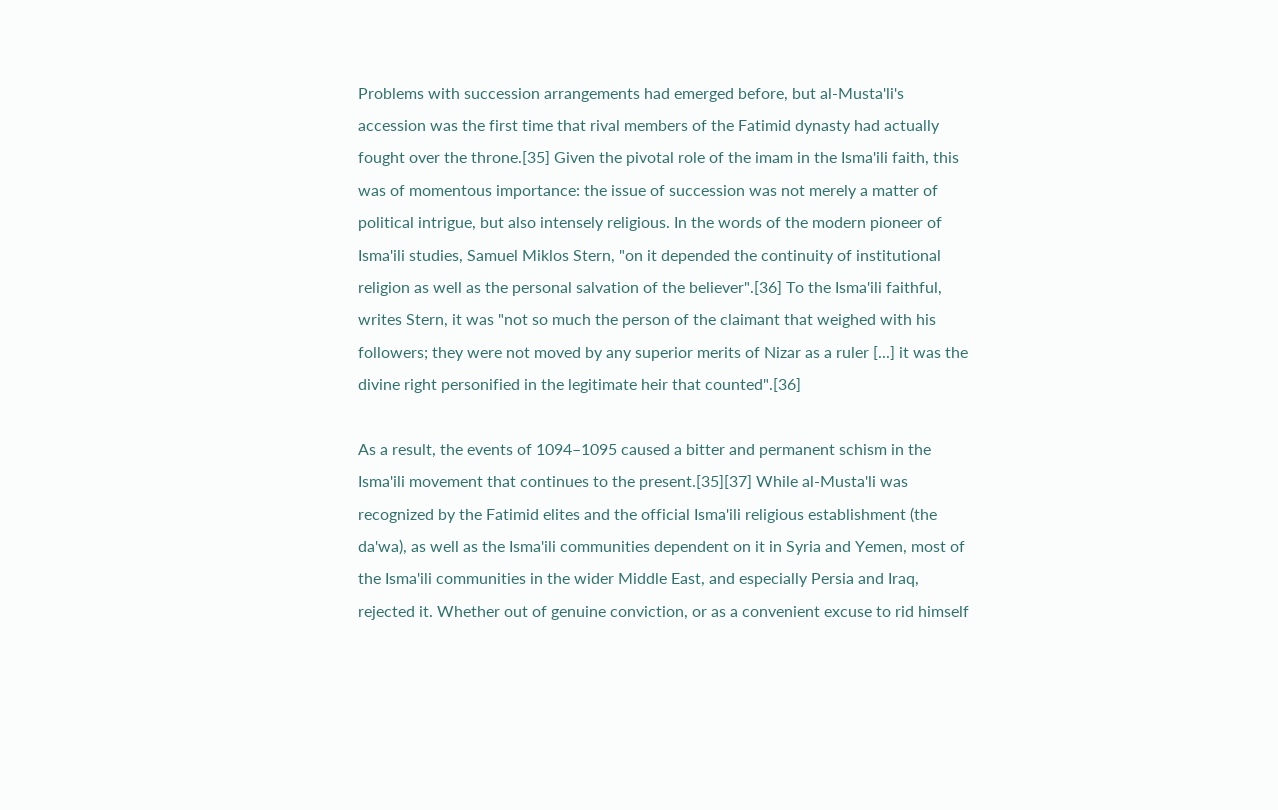Problems with succession arrangements had emerged before, but al-Musta'li's accession was the first time that rival members of the Fatimid dynasty had actually fought over the throne.[35] Given the pivotal role of the imam in the Isma'ili faith, this was of momentous importance: the issue of succession was not merely a matter of political intrigue, but also intensely religious. In the words of the modern pioneer of Isma'ili studies, Samuel Miklos Stern, "on it depended the continuity of institutional religion as well as the personal salvation of the believer".[36] To the Isma'ili faithful, writes Stern, it was "not so much the person of the claimant that weighed with his followers; they were not moved by any superior merits of Nizar as a ruler [...] it was the divine right personified in the legitimate heir that counted".[36]

As a result, the events of 1094–1095 caused a bitter and permanent schism in the Isma'ili movement that continues to the present.[35][37] While al-Musta'li was recognized by the Fatimid elites and the official Isma'ili religious establishment (the da'wa), as well as the Isma'ili communities dependent on it in Syria and Yemen, most of the Isma'ili communities in the wider Middle East, and especially Persia and Iraq, rejected it. Whether out of genuine conviction, or as a convenient excuse to rid himself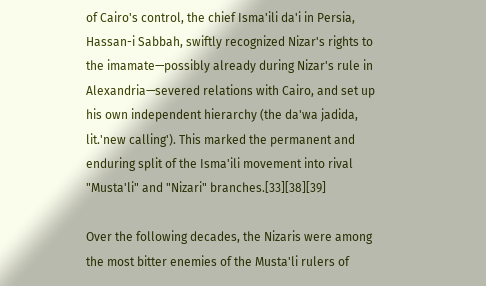of Cairo's control, the chief Isma'ili da'i in Persia, Hassan-i Sabbah, swiftly recognized Nizar's rights to the imamate—possibly already during Nizar's rule in Alexandria—severed relations with Cairo, and set up his own independent hierarchy (the da'wa jadida, lit.'new calling'). This marked the permanent and enduring split of the Isma'ili movement into rival "Musta'li" and "Nizari" branches.[33][38][39]

Over the following decades, the Nizaris were among the most bitter enemies of the Musta'li rulers of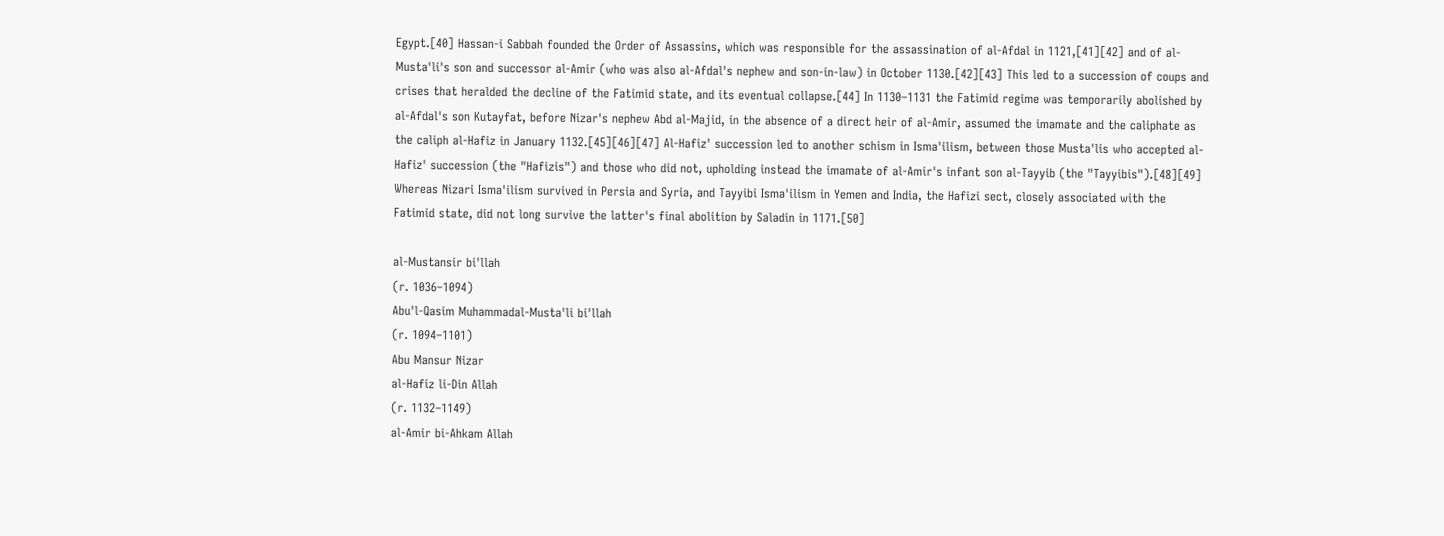Egypt.[40] Hassan-i Sabbah founded the Order of Assassins, which was responsible for the assassination of al-Afdal in 1121,[41][42] and of al-Musta'li's son and successor al-Amir (who was also al-Afdal's nephew and son-in-law) in October 1130.[42][43] This led to a succession of coups and crises that heralded the decline of the Fatimid state, and its eventual collapse.[44] In 1130–1131 the Fatimid regime was temporarily abolished by al-Afdal's son Kutayfat, before Nizar's nephew Abd al-Majid, in the absence of a direct heir of al-Amir, assumed the imamate and the caliphate as the caliph al-Hafiz in January 1132.[45][46][47] Al-Hafiz' succession led to another schism in Isma'ilism, between those Musta'lis who accepted al-Hafiz' succession (the "Hafizis") and those who did not, upholding instead the imamate of al-Amir's infant son al-Tayyib (the "Tayyibis").[48][49] Whereas Nizari Isma'ilism survived in Persia and Syria, and Tayyibi Isma'ilism in Yemen and India, the Hafizi sect, closely associated with the Fatimid state, did not long survive the latter's final abolition by Saladin in 1171.[50]

al-Mustansir bi'llah
(r. 1036–1094)
Abu'l-Qasim Muhammadal-Musta'li bi'llah
(r. 1094–1101)
Abu Mansur Nizar
al-Hafiz li-Din Allah
(r. 1132–1149)
al-Amir bi-Ahkam Allah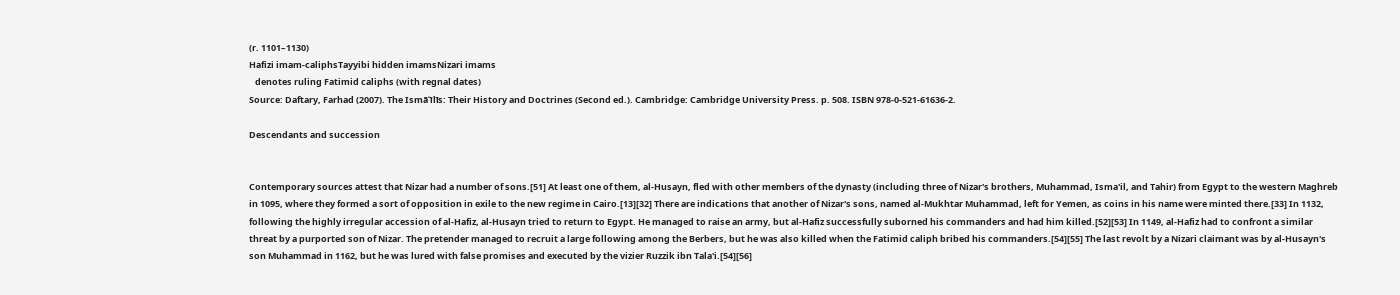(r. 1101–1130)
Hafizi imam-caliphsTayyibi hidden imamsNizari imams
   denotes ruling Fatimid caliphs (with regnal dates)
Source: Daftary, Farhad (2007). The Ismāʿı̄lı̄s: Their History and Doctrines (Second ed.). Cambridge: Cambridge University Press. p. 508. ISBN 978-0-521-61636-2.

Descendants and succession


Contemporary sources attest that Nizar had a number of sons.[51] At least one of them, al-Husayn, fled with other members of the dynasty (including three of Nizar's brothers, Muhammad, Isma'il, and Tahir) from Egypt to the western Maghreb in 1095, where they formed a sort of opposition in exile to the new regime in Cairo.[13][32] There are indications that another of Nizar's sons, named al-Mukhtar Muhammad, left for Yemen, as coins in his name were minted there.[33] In 1132, following the highly irregular accession of al-Hafiz, al-Husayn tried to return to Egypt. He managed to raise an army, but al-Hafiz successfully suborned his commanders and had him killed.[52][53] In 1149, al-Hafiz had to confront a similar threat by a purported son of Nizar. The pretender managed to recruit a large following among the Berbers, but he was also killed when the Fatimid caliph bribed his commanders.[54][55] The last revolt by a Nizari claimant was by al-Husayn's son Muhammad in 1162, but he was lured with false promises and executed by the vizier Ruzzik ibn Tala'i.[54][56]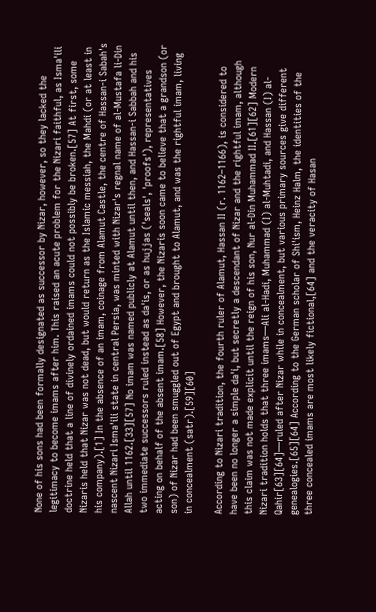None of his sons had been formally designated as successor by Nizar, however, so they lacked the legitimacy to become imams after him. This raised an acute problem for the Nizari faithful, as Isma'ili doctrine held that a line of divinely ordained imams could not possibly be broken.[57] At first, some Nizaris held that Nizar was not dead, but would return as the Islamic messiah, the Mahdi (or at least in his company).[1] In the absence of an imam, coinage from Alamut Castle, the centre of Hassan-i Sabah's nascent Nizari Isma'ili state in central Persia, was minted with Nizar's regnal name of al-Mustafa li-Din Allah until 1162.[33][57] No imam was named publicly at Alamut until then, and Hassan-i Sabbah and his two immediate successors ruled instead as da'is, or as hujjas ('seals', 'proofs'), representatives acting on behalf of the absent imam.[58] However, the Nizaris soon came to believe that a grandson (or son) of Nizar had been smuggled out of Egypt and brought to Alamut, and was the rightful imam, living in concealment (satr).[59][60]

According to Nizari tradition, the fourth ruler of Alamut, Hassan II (r. 1162–1166), is considered to have been no longer a simple da'i, but secretly a descendant of Nizar and the rightful imam, although this claim was not made explicit until the reign of his son, Nur al-Din Muhammad II.[61][62] Modern Nizari tradition holds that three imams—Ali al-Hadi, Muhammad (I) al-Muhtadi, and Hassan (I) al-Qahir[63][64]—ruled after Nizar while in concealment, but various primary sources give different genealogies.[65][64] According to the German scholar of Shi'ism, Heinz Halm, the identities of the three concealed imams are most likely fictional,[64] and the veracity of Hasan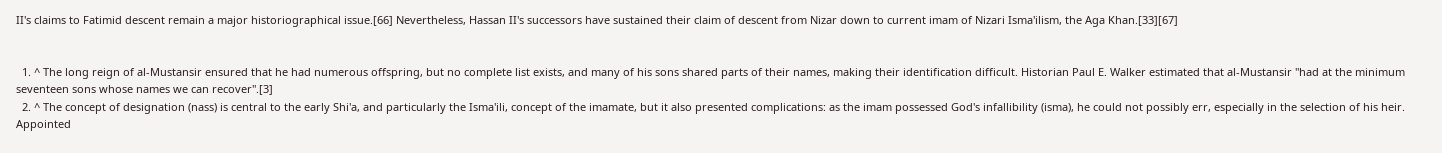II's claims to Fatimid descent remain a major historiographical issue.[66] Nevertheless, Hassan II's successors have sustained their claim of descent from Nizar down to current imam of Nizari Isma'ilism, the Aga Khan.[33][67]


  1. ^ The long reign of al-Mustansir ensured that he had numerous offspring, but no complete list exists, and many of his sons shared parts of their names, making their identification difficult. Historian Paul E. Walker estimated that al-Mustansir "had at the minimum seventeen sons whose names we can recover".[3]
  2. ^ The concept of designation (nass) is central to the early Shi'a, and particularly the Isma'ili, concept of the imamate, but it also presented complications: as the imam possessed God's infallibility (isma), he could not possibly err, especially in the selection of his heir. Appointed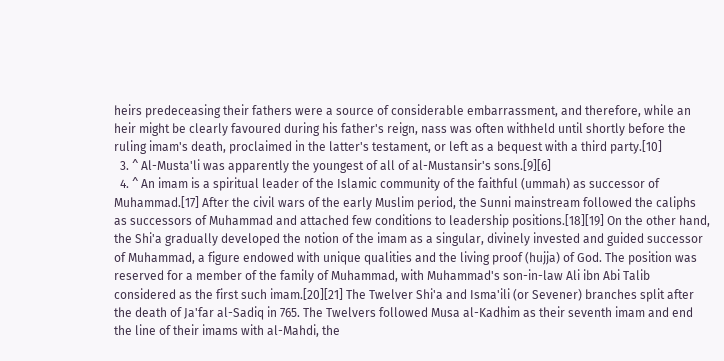heirs predeceasing their fathers were a source of considerable embarrassment, and therefore, while an heir might be clearly favoured during his father's reign, nass was often withheld until shortly before the ruling imam's death, proclaimed in the latter's testament, or left as a bequest with a third party.[10]
  3. ^ Al-Musta'li was apparently the youngest of all of al-Mustansir's sons.[9][6]
  4. ^ An imam is a spiritual leader of the Islamic community of the faithful (ummah) as successor of Muhammad.[17] After the civil wars of the early Muslim period, the Sunni mainstream followed the caliphs as successors of Muhammad and attached few conditions to leadership positions.[18][19] On the other hand, the Shi'a gradually developed the notion of the imam as a singular, divinely invested and guided successor of Muhammad, a figure endowed with unique qualities and the living proof (hujja) of God. The position was reserved for a member of the family of Muhammad, with Muhammad's son-in-law Ali ibn Abi Talib considered as the first such imam.[20][21] The Twelver Shi'a and Isma'ili (or Sevener) branches split after the death of Ja'far al-Sadiq in 765. The Twelvers followed Musa al-Kadhim as their seventh imam and end the line of their imams with al-Mahdi, the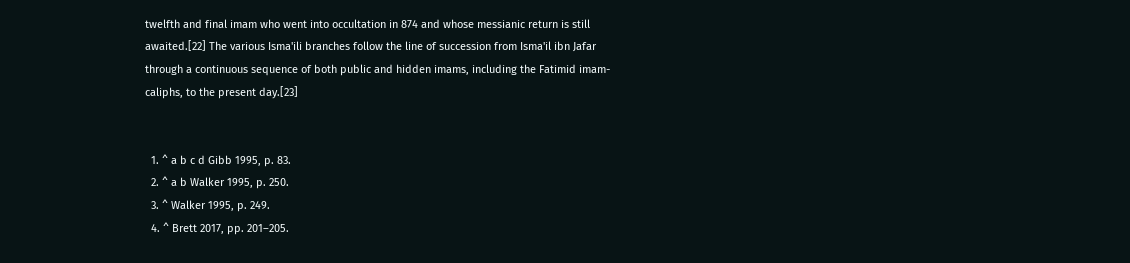twelfth and final imam who went into occultation in 874 and whose messianic return is still awaited.[22] The various Isma'ili branches follow the line of succession from Isma'il ibn Jafar through a continuous sequence of both public and hidden imams, including the Fatimid imam-caliphs, to the present day.[23]


  1. ^ a b c d Gibb 1995, p. 83.
  2. ^ a b Walker 1995, p. 250.
  3. ^ Walker 1995, p. 249.
  4. ^ Brett 2017, pp. 201–205.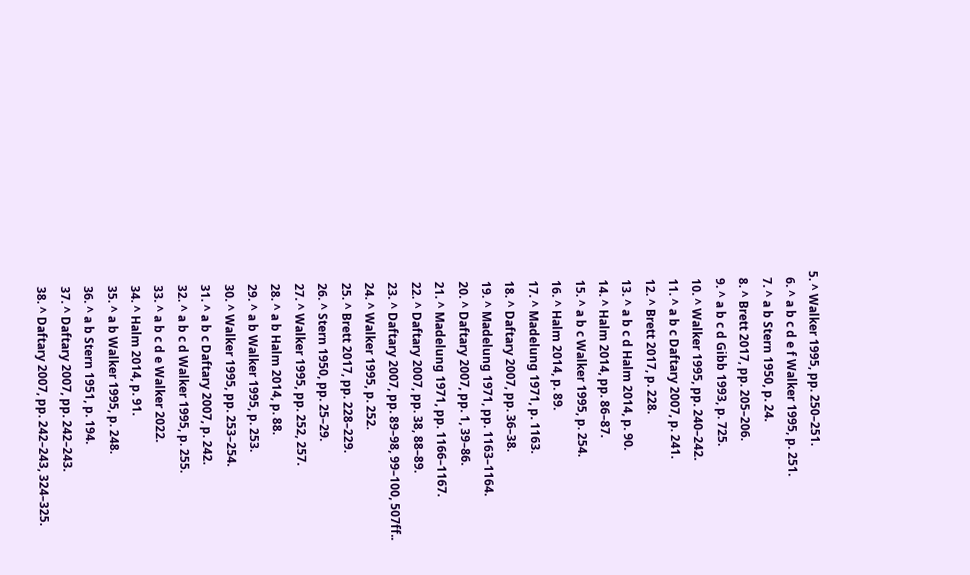5. ^ Walker 1995, pp. 250–251.
  6. ^ a b c d e f Walker 1995, p. 251.
  7. ^ a b Stern 1950, p. 24.
  8. ^ Brett 2017, pp. 205–206.
  9. ^ a b c d Gibb 1993, p. 725.
  10. ^ Walker 1995, pp. 240–242.
  11. ^ a b c Daftary 2007, p. 241.
  12. ^ Brett 2017, p. 228.
  13. ^ a b c d Halm 2014, p. 90.
  14. ^ Halm 2014, pp. 86–87.
  15. ^ a b c Walker 1995, p. 254.
  16. ^ Halm 2014, p. 89.
  17. ^ Madelung 1971, p. 1163.
  18. ^ Daftary 2007, pp. 36–38.
  19. ^ Madelung 1971, pp. 1163–1164.
  20. ^ Daftary 2007, pp. 1, 39–86.
  21. ^ Madelung 1971, pp. 1166–1167.
  22. ^ Daftary 2007, pp. 38, 88–89.
  23. ^ Daftary 2007, pp. 89–98, 99–100, 507ff..
  24. ^ Walker 1995, p. 252.
  25. ^ Brett 2017, pp. 228–229.
  26. ^ Stern 1950, pp. 25–29.
  27. ^ Walker 1995, pp. 252, 257.
  28. ^ a b Halm 2014, p. 88.
  29. ^ a b Walker 1995, p. 253.
  30. ^ Walker 1995, pp. 253–254.
  31. ^ a b c Daftary 2007, p. 242.
  32. ^ a b c d Walker 1995, p. 255.
  33. ^ a b c d e Walker 2022.
  34. ^ Halm 2014, p. 91.
  35. ^ a b Walker 1995, p. 248.
  36. ^ a b Stern 1951, p. 194.
  37. ^ Daftary 2007, pp. 242–243.
  38. ^ Daftary 2007, pp. 242–243, 324–325.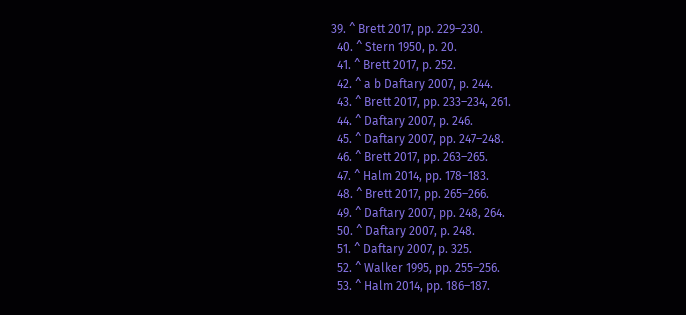39. ^ Brett 2017, pp. 229–230.
  40. ^ Stern 1950, p. 20.
  41. ^ Brett 2017, p. 252.
  42. ^ a b Daftary 2007, p. 244.
  43. ^ Brett 2017, pp. 233–234, 261.
  44. ^ Daftary 2007, p. 246.
  45. ^ Daftary 2007, pp. 247–248.
  46. ^ Brett 2017, pp. 263–265.
  47. ^ Halm 2014, pp. 178–183.
  48. ^ Brett 2017, pp. 265–266.
  49. ^ Daftary 2007, pp. 248, 264.
  50. ^ Daftary 2007, p. 248.
  51. ^ Daftary 2007, p. 325.
  52. ^ Walker 1995, pp. 255–256.
  53. ^ Halm 2014, pp. 186–187.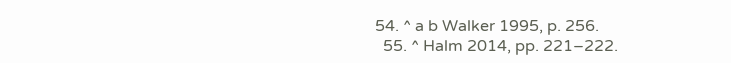54. ^ a b Walker 1995, p. 256.
  55. ^ Halm 2014, pp. 221–222.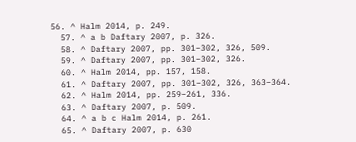56. ^ Halm 2014, p. 249.
  57. ^ a b Daftary 2007, p. 326.
  58. ^ Daftary 2007, pp. 301–302, 326, 509.
  59. ^ Daftary 2007, pp. 301–302, 326.
  60. ^ Halm 2014, pp. 157, 158.
  61. ^ Daftary 2007, pp. 301–302, 326, 363–364.
  62. ^ Halm 2014, pp. 259–261, 336.
  63. ^ Daftary 2007, p. 509.
  64. ^ a b c Halm 2014, p. 261.
  65. ^ Daftary 2007, p. 630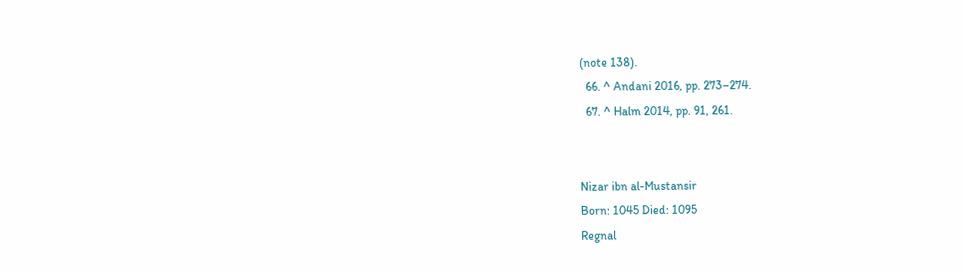(note 138).
  66. ^ Andani 2016, pp. 273–274.
  67. ^ Halm 2014, pp. 91, 261.


Nizar ibn al-Mustansir
Born: 1045 Died: 1095
Regnal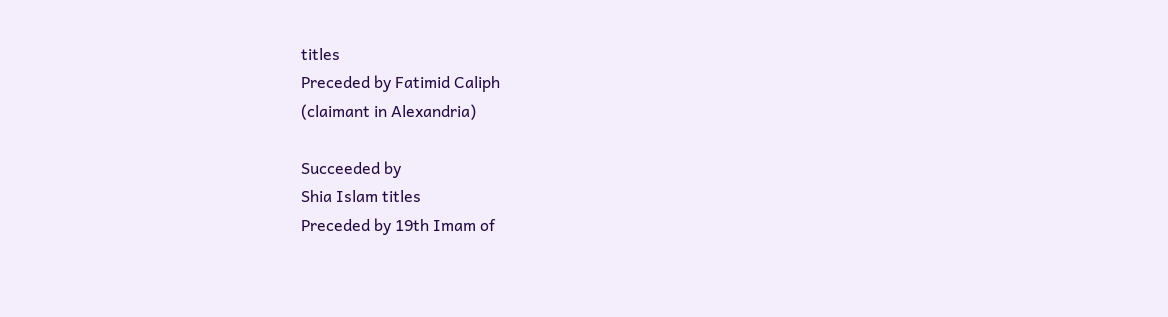titles
Preceded by Fatimid Caliph
(claimant in Alexandria)

Succeeded by
Shia Islam titles
Preceded by 19th Imam of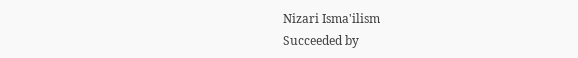Nizari Isma'ilism
Succeeded by